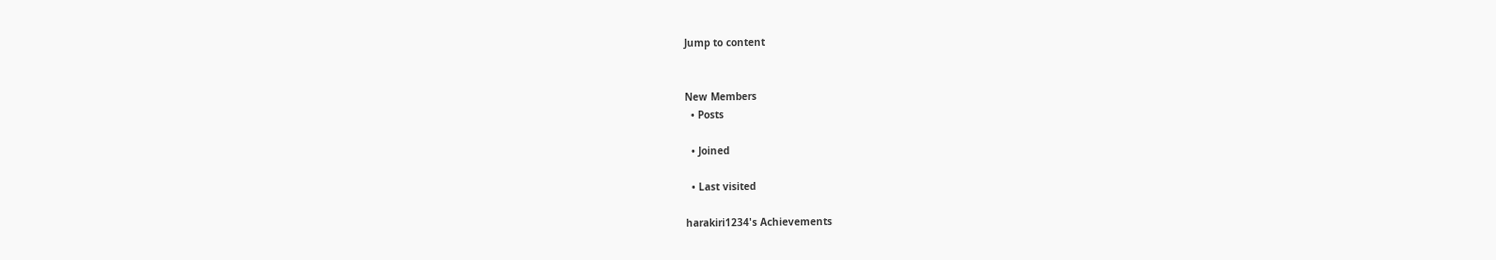Jump to content


New Members
  • Posts

  • Joined

  • Last visited

harakiri1234's Achievements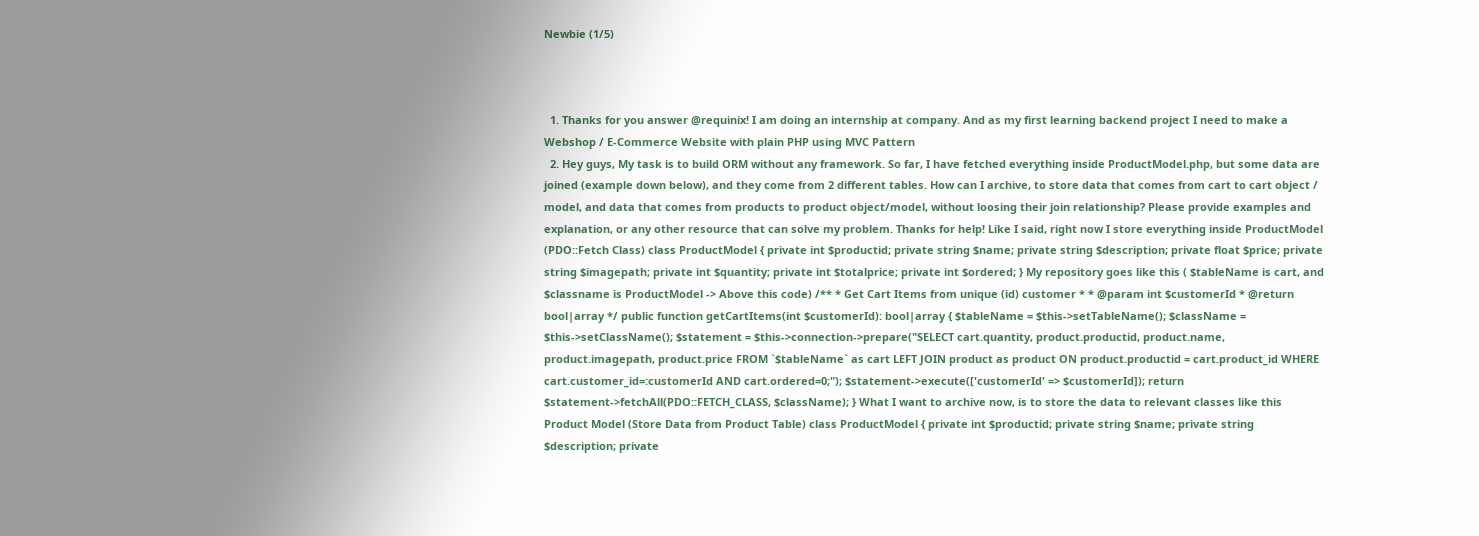Newbie (1/5)



  1. Thanks for you answer @requinix! I am doing an internship at company. And as my first learning backend project I need to make a Webshop / E-Commerce Website with plain PHP using MVC Pattern
  2. Hey guys, My task is to build ORM without any framework. So far, I have fetched everything inside ProductModel.php, but some data are joined (example down below), and they come from 2 different tables. How can I archive, to store data that comes from cart to cart object / model, and data that comes from products to product object/model, without loosing their join relationship? Please provide examples and explanation, or any other resource that can solve my problem. Thanks for help! Like I said, right now I store everything inside ProductModel (PDO::Fetch Class) class ProductModel { private int $productid; private string $name; private string $description; private float $price; private string $imagepath; private int $quantity; private int $totalprice; private int $ordered; } My repository goes like this ( $tableName is cart, and $classname is ProductModel -> Above this code) /** * Get Cart Items from unique (id) customer * * @param int $customerId * @return bool|array */ public function getCartItems(int $customerId): bool|array { $tableName = $this->setTableName(); $className = $this->setClassName(); $statement = $this->connection->prepare("SELECT cart.quantity, product.productid, product.name, product.imagepath, product.price FROM `$tableName` as cart LEFT JOIN product as product ON product.productid = cart.product_id WHERE cart.customer_id=:customerId AND cart.ordered=0;"); $statement->execute(['customerId' => $customerId]); return $statement->fetchAll(PDO::FETCH_CLASS, $className); } What I want to archive now, is to store the data to relevant classes like this Product Model (Store Data from Product Table) class ProductModel { private int $productid; private string $name; private string $description; private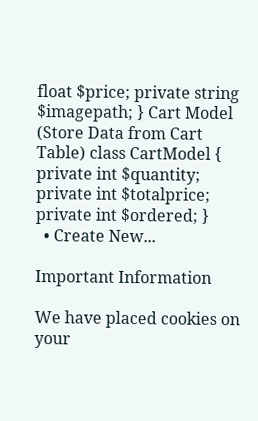float $price; private string $imagepath; } Cart Model (Store Data from Cart Table) class CartModel { private int $quantity; private int $totalprice; private int $ordered; }
  • Create New...

Important Information

We have placed cookies on your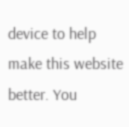device to help make this website better. You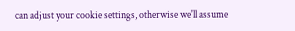can adjust your cookie settings, otherwise we'll assume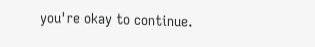you're okay to continue.